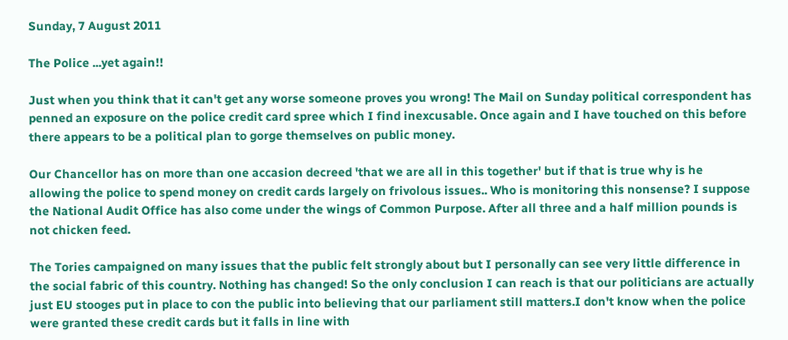Sunday, 7 August 2011

The Police ...yet again!!

Just when you think that it can't get any worse someone proves you wrong! The Mail on Sunday political correspondent has penned an exposure on the police credit card spree which I find inexcusable. Once again and I have touched on this before there appears to be a political plan to gorge themselves on public money.

Our Chancellor has on more than one accasion decreed 'that we are all in this together' but if that is true why is he allowing the police to spend money on credit cards largely on frivolous issues.. Who is monitoring this nonsense? I suppose the National Audit Office has also come under the wings of Common Purpose. After all three and a half million pounds is not chicken feed.

The Tories campaigned on many issues that the public felt strongly about but I personally can see very little difference in the social fabric of this country. Nothing has changed! So the only conclusion I can reach is that our politicians are actually just EU stooges put in place to con the public into believing that our parliament still matters.I don't know when the police were granted these credit cards but it falls in line with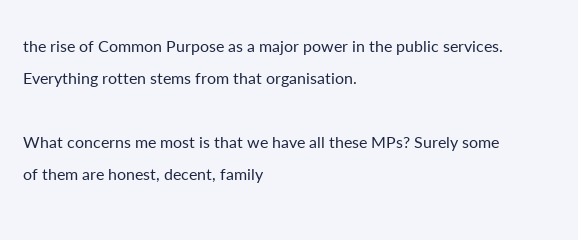the rise of Common Purpose as a major power in the public services. Everything rotten stems from that organisation.

What concerns me most is that we have all these MPs? Surely some of them are honest, decent, family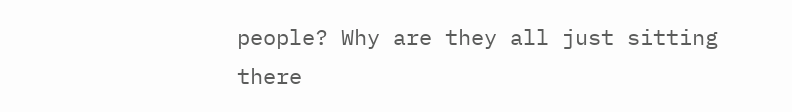people? Why are they all just sitting there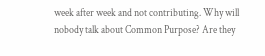week after week and not contributing. Why will nobody talk about Common Purpose? Are they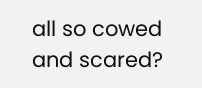all so cowed and scared?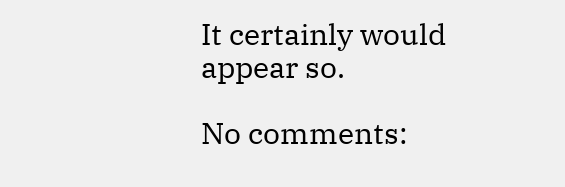It certainly would appear so.

No comments: